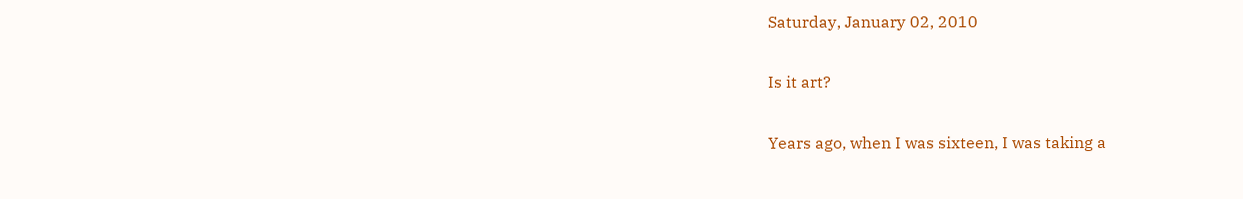Saturday, January 02, 2010

Is it art?

Years ago, when I was sixteen, I was taking a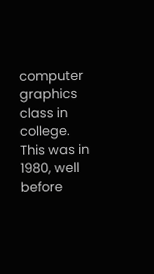computer graphics class in college. This was in 1980, well before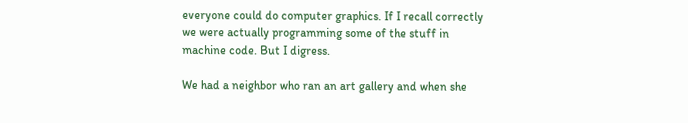everyone could do computer graphics. If I recall correctly we were actually programming some of the stuff in machine code. But I digress.

We had a neighbor who ran an art gallery and when she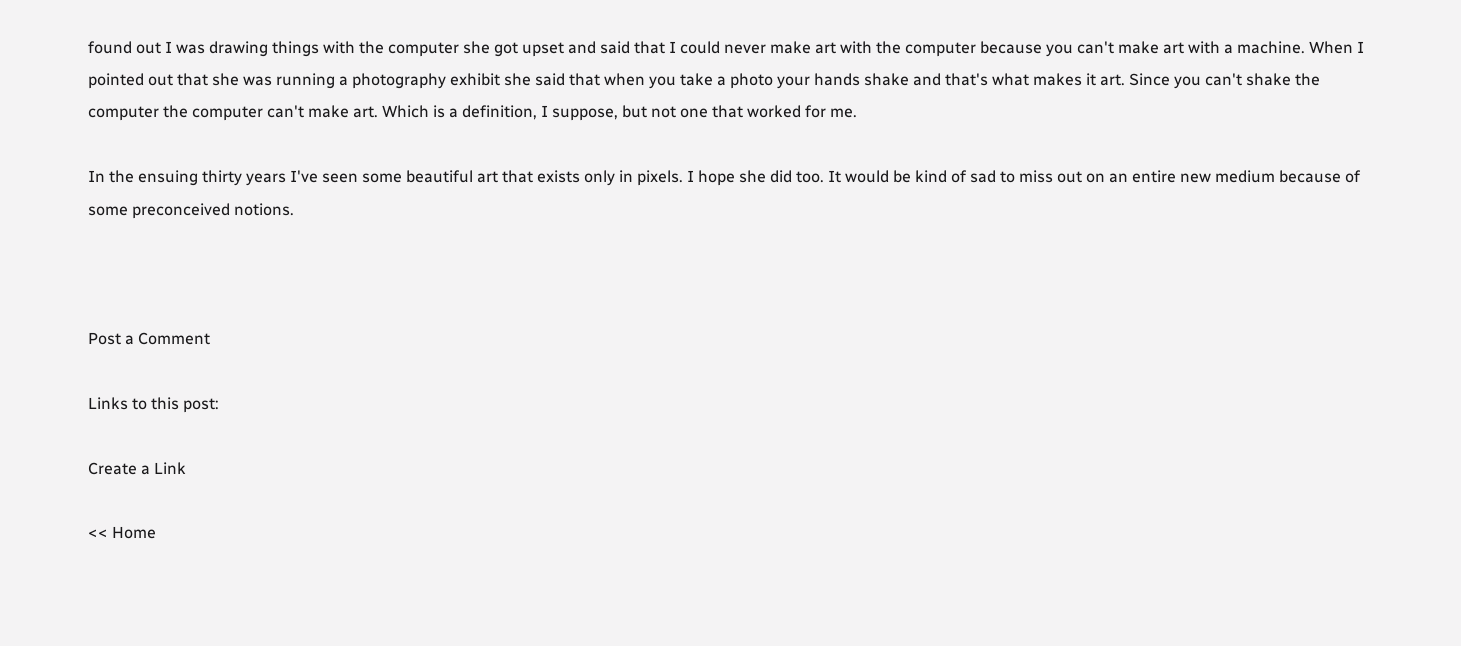found out I was drawing things with the computer she got upset and said that I could never make art with the computer because you can't make art with a machine. When I pointed out that she was running a photography exhibit she said that when you take a photo your hands shake and that's what makes it art. Since you can't shake the computer the computer can't make art. Which is a definition, I suppose, but not one that worked for me.

In the ensuing thirty years I've seen some beautiful art that exists only in pixels. I hope she did too. It would be kind of sad to miss out on an entire new medium because of some preconceived notions.



Post a Comment

Links to this post:

Create a Link

<< Home